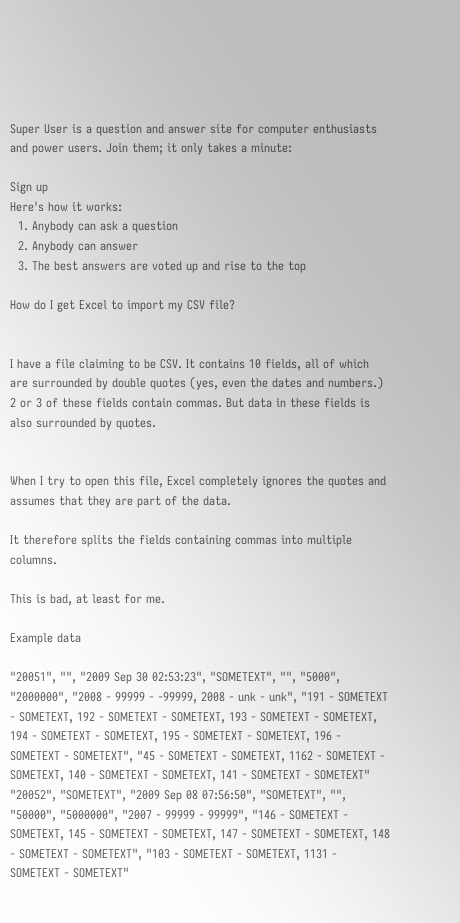Super User is a question and answer site for computer enthusiasts and power users. Join them; it only takes a minute:

Sign up
Here's how it works:
  1. Anybody can ask a question
  2. Anybody can answer
  3. The best answers are voted up and rise to the top

How do I get Excel to import my CSV file?


I have a file claiming to be CSV. It contains 10 fields, all of which are surrounded by double quotes (yes, even the dates and numbers.) 2 or 3 of these fields contain commas. But data in these fields is also surrounded by quotes.


When I try to open this file, Excel completely ignores the quotes and assumes that they are part of the data.

It therefore splits the fields containing commas into multiple columns.

This is bad, at least for me.

Example data

"20051", "", "2009 Sep 30 02:53:23", "SOMETEXT", "", "5000", "2000000", "2008 - 99999 - -99999, 2008 - unk - unk", "191 - SOMETEXT - SOMETEXT, 192 - SOMETEXT - SOMETEXT, 193 - SOMETEXT - SOMETEXT, 194 - SOMETEXT - SOMETEXT, 195 - SOMETEXT - SOMETEXT, 196 - SOMETEXT - SOMETEXT", "45 - SOMETEXT - SOMETEXT, 1162 - SOMETEXT - SOMETEXT, 140 - SOMETEXT - SOMETEXT, 141 - SOMETEXT - SOMETEXT"
"20052", "SOMETEXT", "2009 Sep 08 07:56:50", "SOMETEXT", "", "50000", "5000000", "2007 - 99999 - 99999", "146 - SOMETEXT - SOMETEXT, 145 - SOMETEXT - SOMETEXT, 147 - SOMETEXT - SOMETEXT, 148 - SOMETEXT - SOMETEXT", "103 - SOMETEXT - SOMETEXT, 1131 - SOMETEXT - SOMETEXT"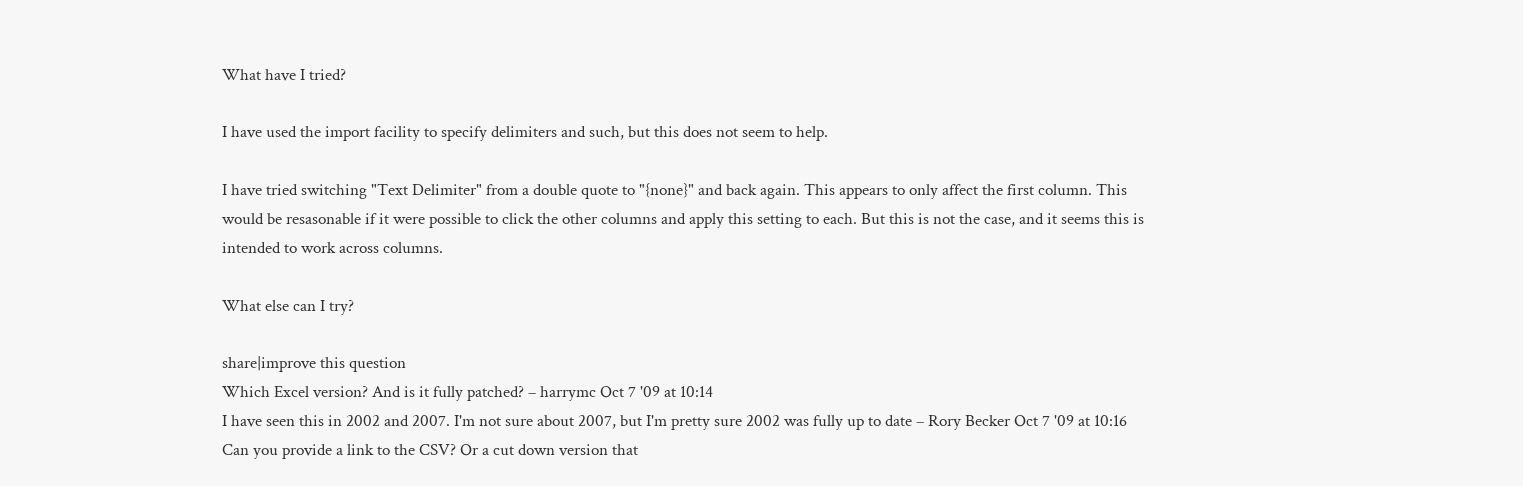What have I tried?

I have used the import facility to specify delimiters and such, but this does not seem to help.

I have tried switching "Text Delimiter" from a double quote to "{none}" and back again. This appears to only affect the first column. This would be resasonable if it were possible to click the other columns and apply this setting to each. But this is not the case, and it seems this is intended to work across columns.

What else can I try?

share|improve this question
Which Excel version? And is it fully patched? – harrymc Oct 7 '09 at 10:14
I have seen this in 2002 and 2007. I'm not sure about 2007, but I'm pretty sure 2002 was fully up to date – Rory Becker Oct 7 '09 at 10:16
Can you provide a link to the CSV? Or a cut down version that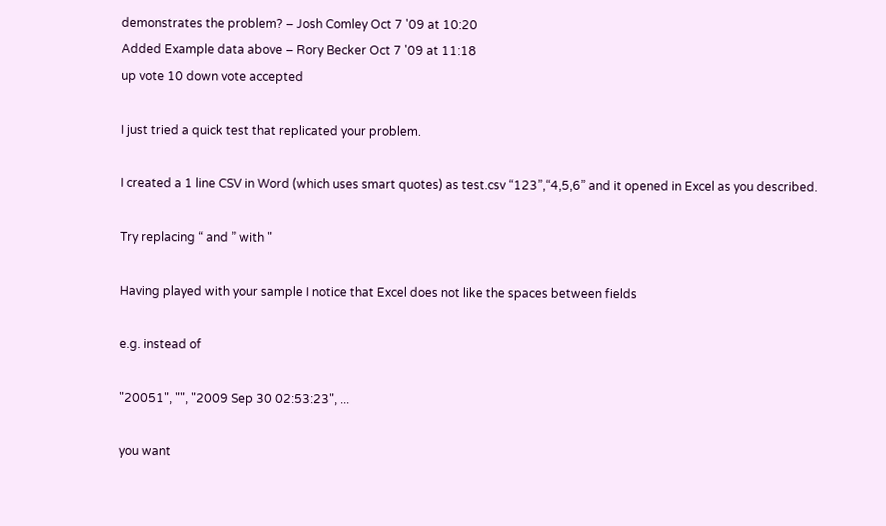demonstrates the problem? – Josh Comley Oct 7 '09 at 10:20
Added Example data above – Rory Becker Oct 7 '09 at 11:18
up vote 10 down vote accepted

I just tried a quick test that replicated your problem.

I created a 1 line CSV in Word (which uses smart quotes) as test.csv “123”,“4,5,6” and it opened in Excel as you described.

Try replacing “ and ” with "

Having played with your sample I notice that Excel does not like the spaces between fields

e.g. instead of

"20051", "", "2009 Sep 30 02:53:23", ...

you want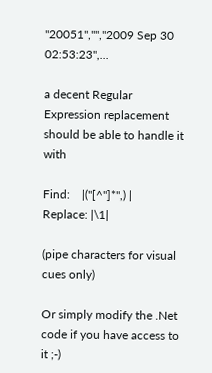"20051","","2009 Sep 30 02:53:23",...

a decent Regular Expression replacement should be able to handle it with

Find:    |("[^"]*",) |
Replace: |\1|

(pipe characters for visual cues only)

Or simply modify the .Net code if you have access to it ;-)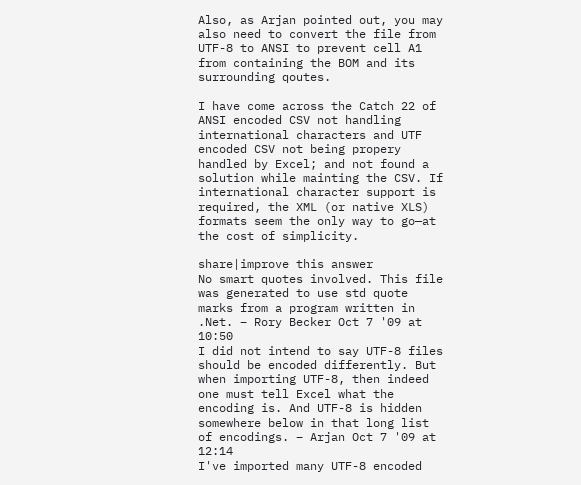Also, as Arjan pointed out, you may also need to convert the file from UTF-8 to ANSI to prevent cell A1 from containing the BOM and its surrounding qoutes.

I have come across the Catch 22 of ANSI encoded CSV not handling international characters and UTF encoded CSV not being propery handled by Excel; and not found a solution while mainting the CSV. If international character support is required, the XML (or native XLS) formats seem the only way to go—at the cost of simplicity.

share|improve this answer
No smart quotes involved. This file was generated to use std quote marks from a program written in .Net. – Rory Becker Oct 7 '09 at 10:50
I did not intend to say UTF-8 files should be encoded differently. But when importing UTF-8, then indeed one must tell Excel what the encoding is. And UTF-8 is hidden somewhere below in that long list of encodings. – Arjan Oct 7 '09 at 12:14
I've imported many UTF-8 encoded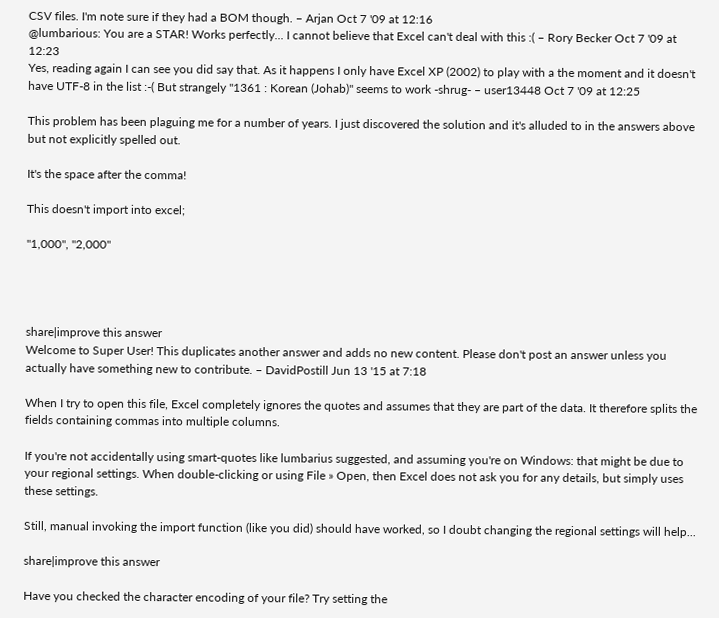CSV files. I'm note sure if they had a BOM though. – Arjan Oct 7 '09 at 12:16
@lumbarious: You are a STAR! Works perfectly... I cannot believe that Excel can't deal with this :( – Rory Becker Oct 7 '09 at 12:23
Yes, reading again I can see you did say that. As it happens I only have Excel XP (2002) to play with a the moment and it doesn't have UTF-8 in the list :-( But strangely "1361 : Korean (Johab)" seems to work -shrug- – user13448 Oct 7 '09 at 12:25

This problem has been plaguing me for a number of years. I just discovered the solution and it's alluded to in the answers above but not explicitly spelled out.

It's the space after the comma!

This doesn't import into excel;

"1,000", "2,000"




share|improve this answer
Welcome to Super User! This duplicates another answer and adds no new content. Please don't post an answer unless you actually have something new to contribute. – DavidPostill Jun 13 '15 at 7:18

When I try to open this file, Excel completely ignores the quotes and assumes that they are part of the data. It therefore splits the fields containing commas into multiple columns.

If you're not accidentally using smart-quotes like lumbarius suggested, and assuming you're on Windows: that might be due to your regional settings. When double-clicking or using File » Open, then Excel does not ask you for any details, but simply uses these settings.

Still, manual invoking the import function (like you did) should have worked, so I doubt changing the regional settings will help...

share|improve this answer

Have you checked the character encoding of your file? Try setting the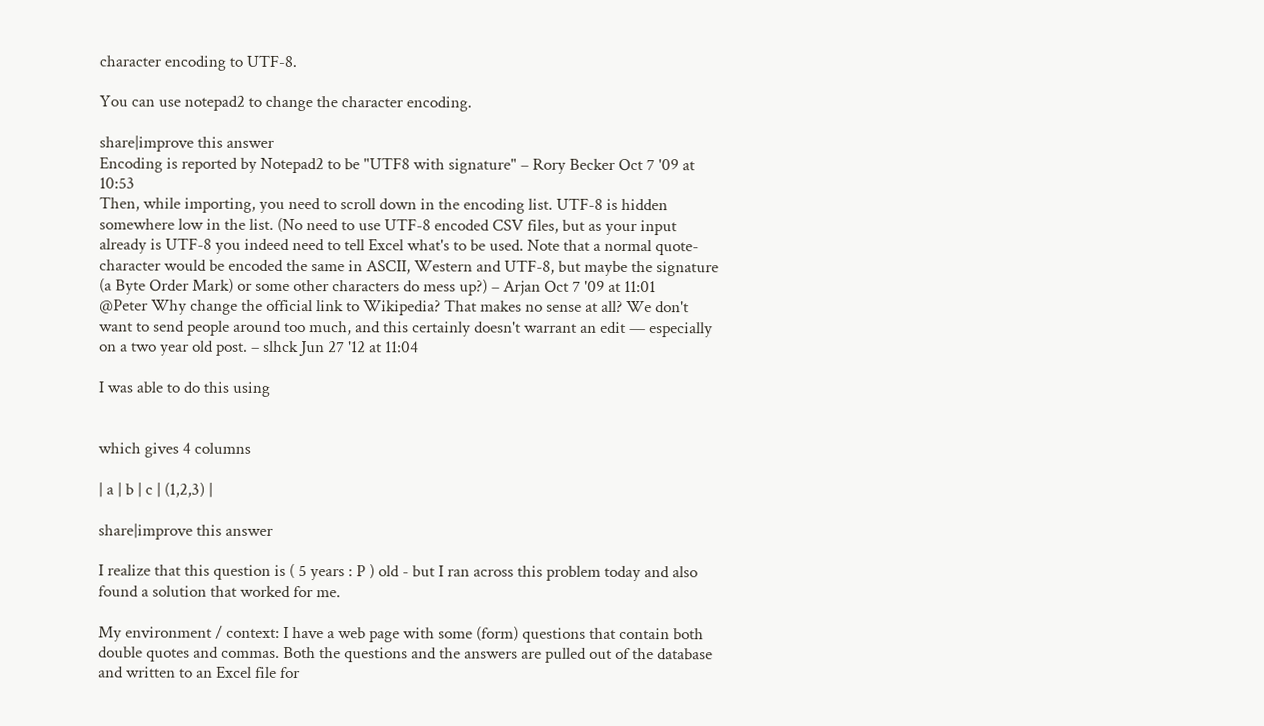character encoding to UTF-8.

You can use notepad2 to change the character encoding.

share|improve this answer
Encoding is reported by Notepad2 to be "UTF8 with signature" – Rory Becker Oct 7 '09 at 10:53
Then, while importing, you need to scroll down in the encoding list. UTF-8 is hidden somewhere low in the list. (No need to use UTF-8 encoded CSV files, but as your input already is UTF-8 you indeed need to tell Excel what's to be used. Note that a normal quote-character would be encoded the same in ASCII, Western and UTF-8, but maybe the signature (a Byte Order Mark) or some other characters do mess up?) – Arjan Oct 7 '09 at 11:01
@Peter Why change the official link to Wikipedia? That makes no sense at all? We don't want to send people around too much, and this certainly doesn't warrant an edit — especially on a two year old post. – slhck Jun 27 '12 at 11:04

I was able to do this using


which gives 4 columns

| a | b | c | (1,2,3) |

share|improve this answer

I realize that this question is ( 5 years : P ) old - but I ran across this problem today and also found a solution that worked for me.

My environment / context: I have a web page with some (form) questions that contain both double quotes and commas. Both the questions and the answers are pulled out of the database and written to an Excel file for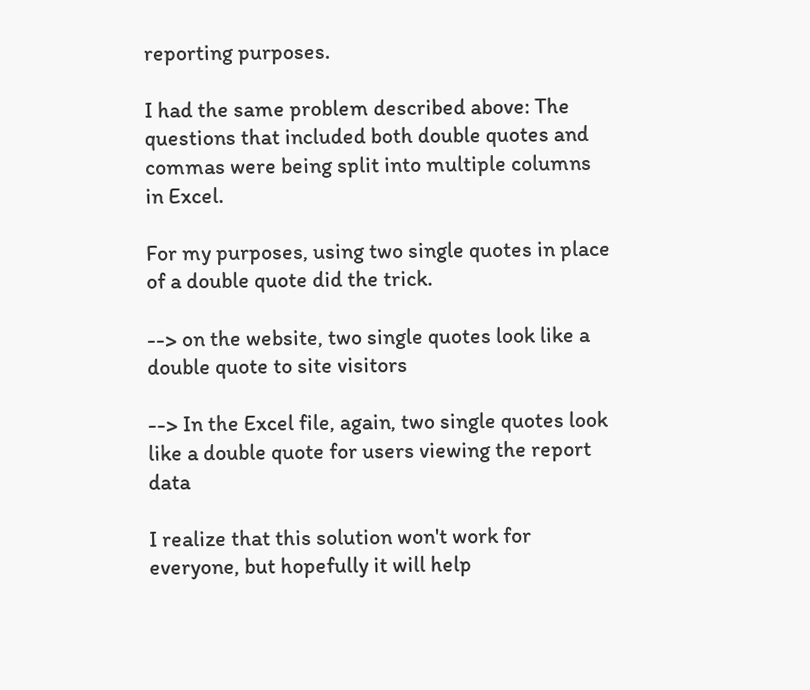reporting purposes.

I had the same problem described above: The questions that included both double quotes and commas were being split into multiple columns in Excel.

For my purposes, using two single quotes in place of a double quote did the trick.

--> on the website, two single quotes look like a double quote to site visitors

--> In the Excel file, again, two single quotes look like a double quote for users viewing the report data

I realize that this solution won't work for everyone, but hopefully it will help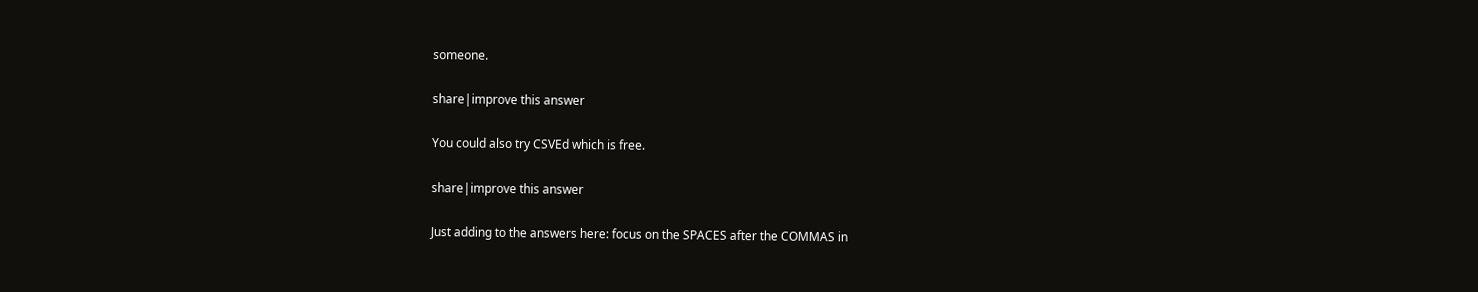someone.

share|improve this answer

You could also try CSVEd which is free.

share|improve this answer

Just adding to the answers here: focus on the SPACES after the COMMAS in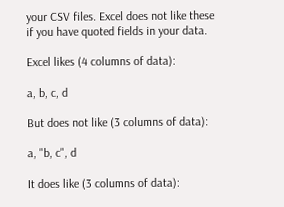your CSV files. Excel does not like these if you have quoted fields in your data.

Excel likes (4 columns of data):

a, b, c, d

But does not like (3 columns of data):

a, "b, c", d

It does like (3 columns of data):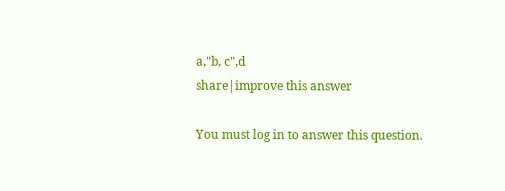a,"b, c",d
share|improve this answer

You must log in to answer this question.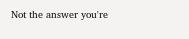Not the answer you're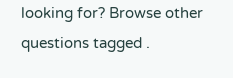looking for? Browse other questions tagged .